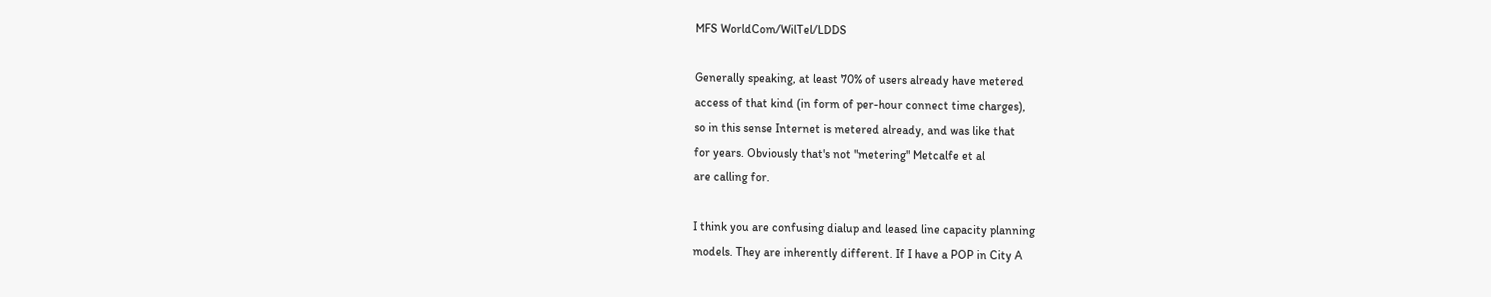MFS WorldCom/WilTel/LDDS

Generally speaking, at least 70% of users already have metered
access of that kind (in form of per-hour connect time charges),
so in this sense Internet is metered already, and was like that
for years. Obviously that's not "metering" Metcalfe et al
are calling for.

I think you are confusing dialup and leased line capacity planning
models. They are inherently different. If I have a POP in City A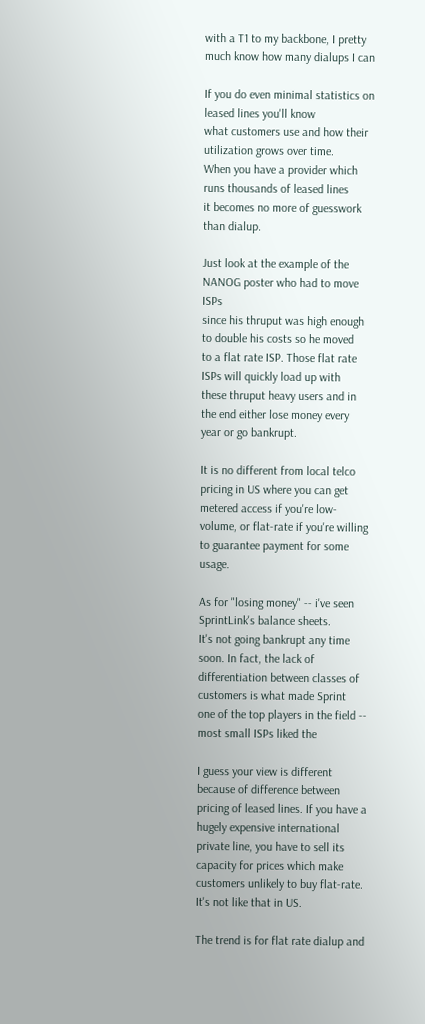with a T1 to my backbone, I pretty much know how many dialups I can

If you do even minimal statistics on leased lines you'll know
what customers use and how their utilization grows over time.
When you have a provider which runs thousands of leased lines
it becomes no more of guesswork than dialup.

Just look at the example of the NANOG poster who had to move ISPs
since his thruput was high enough to double his costs so he moved
to a flat rate ISP. Those flat rate ISPs will quickly load up with
these thruput heavy users and in the end either lose money every
year or go bankrupt.

It is no different from local telco pricing in US where you can get
metered access if you're low-volume, or flat-rate if you're willing
to guarantee payment for some usage.

As for "losing money" -- i've seen SprintLink's balance sheets.
It's not going bankrupt any time soon. In fact, the lack of
differentiation between classes of customers is what made Sprint
one of the top players in the field -- most small ISPs liked the

I guess your view is different because of difference between
pricing of leased lines. If you have a hugely expensive international
private line, you have to sell its capacity for prices which make
customers unlikely to buy flat-rate. It's not like that in US.

The trend is for flat rate dialup and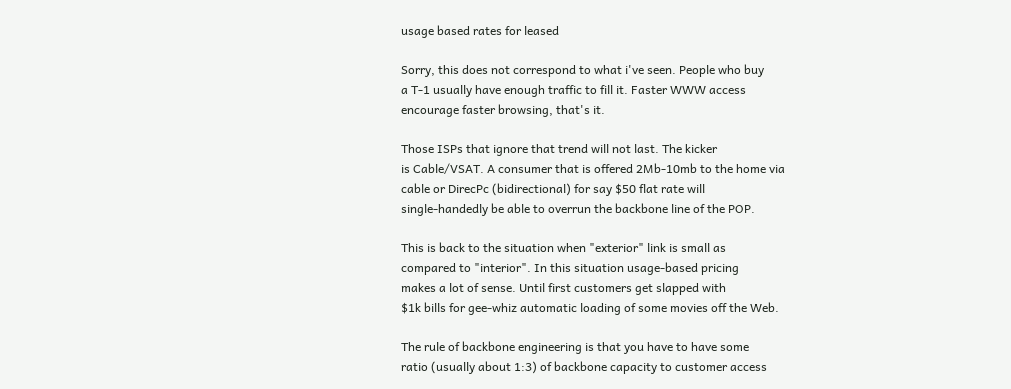usage based rates for leased

Sorry, this does not correspond to what i've seen. People who buy
a T-1 usually have enough traffic to fill it. Faster WWW access
encourage faster browsing, that's it.

Those ISPs that ignore that trend will not last. The kicker
is Cable/VSAT. A consumer that is offered 2Mb-10mb to the home via
cable or DirecPc (bidirectional) for say $50 flat rate will
single-handedly be able to overrun the backbone line of the POP.

This is back to the situation when "exterior" link is small as
compared to "interior". In this situation usage-based pricing
makes a lot of sense. Until first customers get slapped with
$1k bills for gee-whiz automatic loading of some movies off the Web.

The rule of backbone engineering is that you have to have some
ratio (usually about 1:3) of backbone capacity to customer access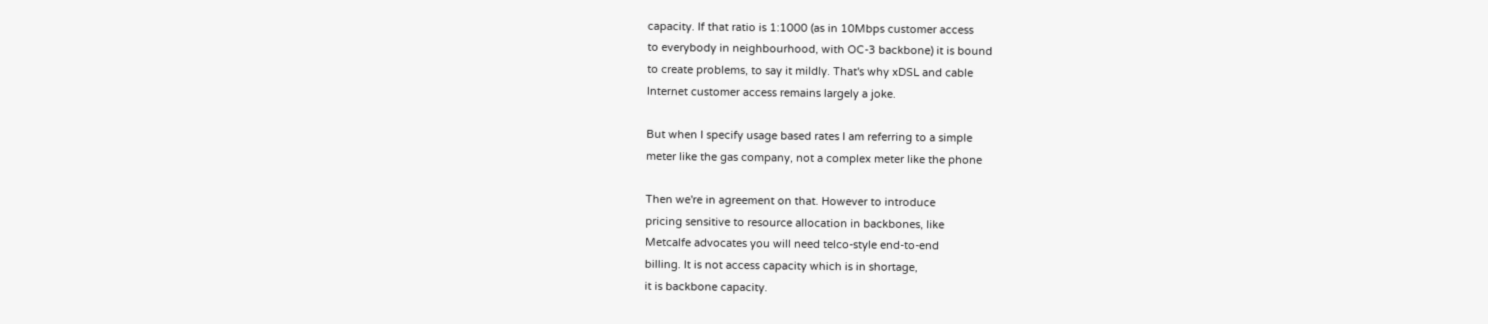capacity. If that ratio is 1:1000 (as in 10Mbps customer access
to everybody in neighbourhood, with OC-3 backbone) it is bound
to create problems, to say it mildly. That's why xDSL and cable
Internet customer access remains largely a joke.

But when I specify usage based rates I am referring to a simple
meter like the gas company, not a complex meter like the phone

Then we're in agreement on that. However to introduce
pricing sensitive to resource allocation in backbones, like
Metcalfe advocates you will need telco-style end-to-end
billing. It is not access capacity which is in shortage,
it is backbone capacity.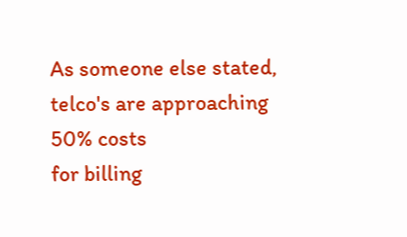As someone else stated, telco's are approaching 50% costs
for billing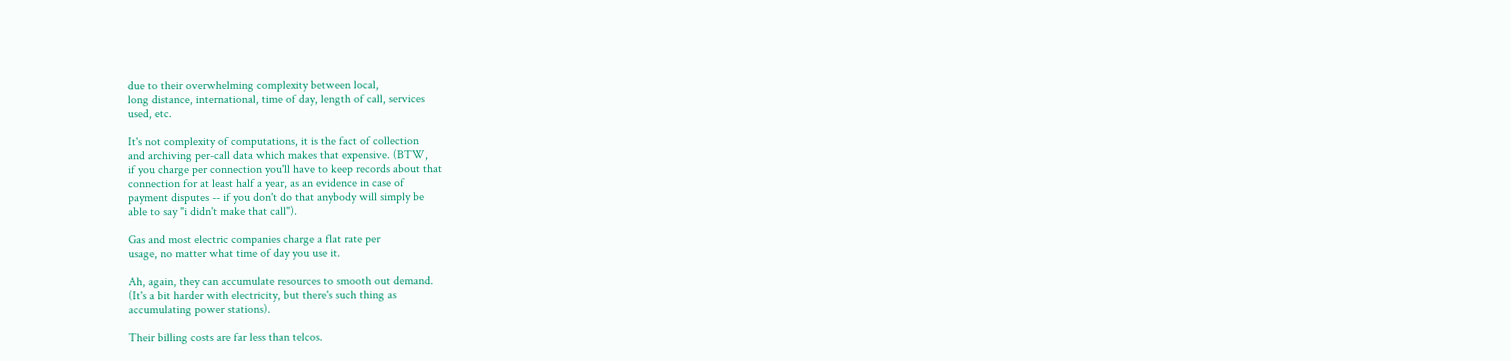due to their overwhelming complexity between local,
long distance, international, time of day, length of call, services
used, etc.

It's not complexity of computations, it is the fact of collection
and archiving per-call data which makes that expensive. (BTW,
if you charge per connection you'll have to keep records about that
connection for at least half a year, as an evidence in case of
payment disputes -- if you don't do that anybody will simply be
able to say "i didn't make that call").

Gas and most electric companies charge a flat rate per
usage, no matter what time of day you use it.

Ah, again, they can accumulate resources to smooth out demand.
(It's a bit harder with electricity, but there's such thing as
accumulating power stations).

Their billing costs are far less than telcos.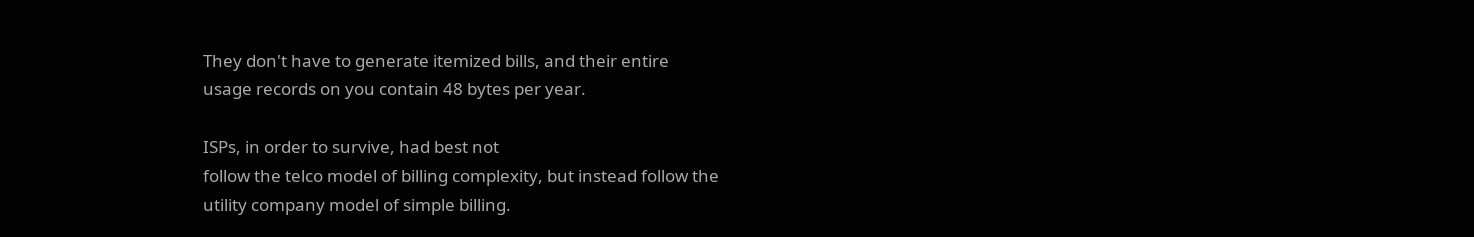They don't have to generate itemized bills, and their entire
usage records on you contain 48 bytes per year.

ISPs, in order to survive, had best not
follow the telco model of billing complexity, but instead follow the
utility company model of simple billing.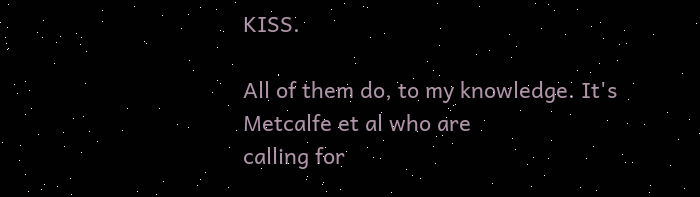KISS.

All of them do, to my knowledge. It's Metcalfe et al who are
calling for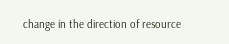change in the direction of resource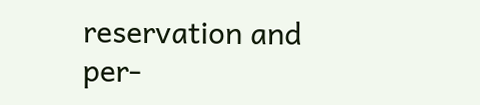reservation and
per-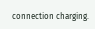connection charging.